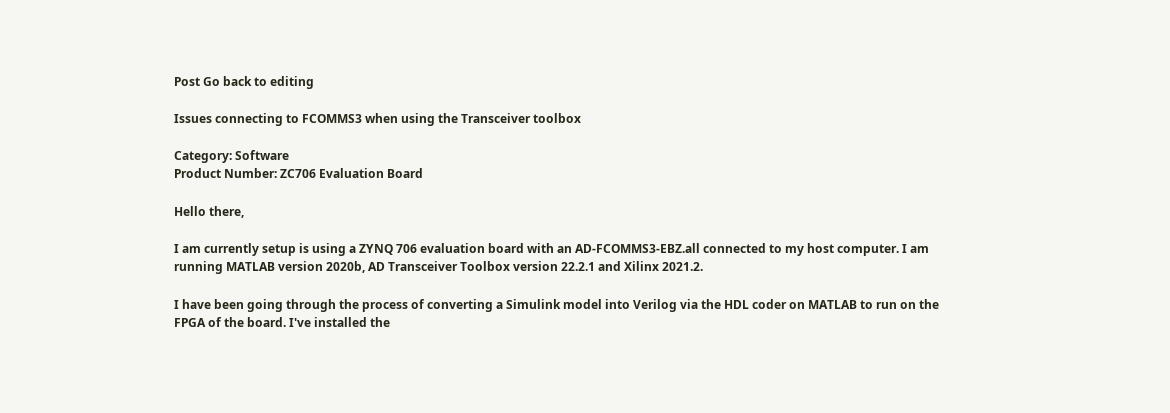Post Go back to editing

Issues connecting to FCOMMS3 when using the Transceiver toolbox

Category: Software
Product Number: ZC706 Evaluation Board

Hello there,

I am currently setup is using a ZYNQ 706 evaluation board with an AD-FCOMMS3-EBZ.all connected to my host computer. I am running MATLAB version 2020b, AD Transceiver Toolbox version 22.2.1 and Xilinx 2021.2.

I have been going through the process of converting a Simulink model into Verilog via the HDL coder on MATLAB to run on the FPGA of the board. I've installed the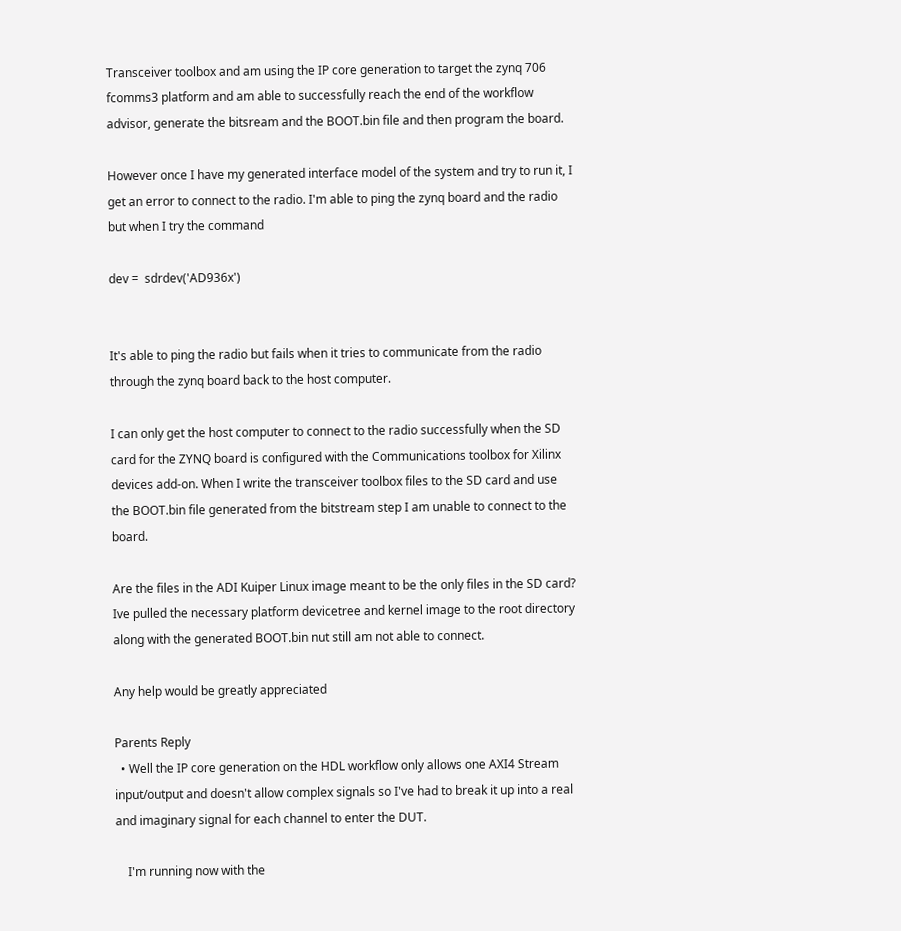Transceiver toolbox and am using the IP core generation to target the zynq 706 fcomms3 platform and am able to successfully reach the end of the workflow advisor, generate the bitsream and the BOOT.bin file and then program the board.

However once I have my generated interface model of the system and try to run it, I get an error to connect to the radio. I'm able to ping the zynq board and the radio but when I try the command

dev =  sdrdev('AD936x')


It's able to ping the radio but fails when it tries to communicate from the radio through the zynq board back to the host computer.

I can only get the host computer to connect to the radio successfully when the SD card for the ZYNQ board is configured with the Communications toolbox for Xilinx devices add-on. When I write the transceiver toolbox files to the SD card and use the BOOT.bin file generated from the bitstream step I am unable to connect to the board.

Are the files in the ADI Kuiper Linux image meant to be the only files in the SD card? Ive pulled the necessary platform devicetree and kernel image to the root directory along with the generated BOOT.bin nut still am not able to connect.

Any help would be greatly appreciated

Parents Reply
  • Well the IP core generation on the HDL workflow only allows one AXI4 Stream input/output and doesn't allow complex signals so I've had to break it up into a real and imaginary signal for each channel to enter the DUT.

    I'm running now with the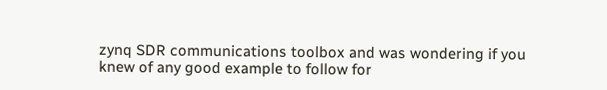zynq SDR communications toolbox and was wondering if you knew of any good example to follow for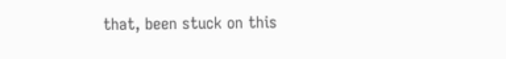that, been stuck on this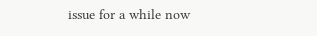issue for a while now